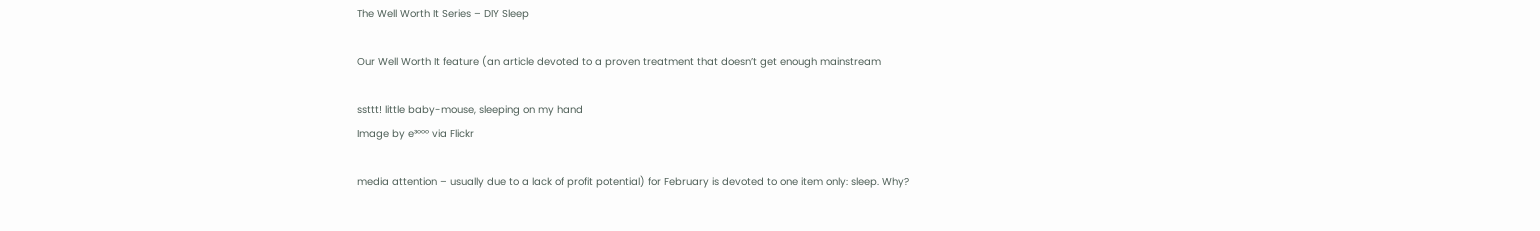The Well Worth It Series – DIY Sleep

Our Well Worth It feature (an article devoted to a proven treatment that doesn’t get enough mainstream

ssttt! little baby-mouse, sleeping on my hand
Image by e³°°° via Flickr

media attention – usually due to a lack of profit potential) for February is devoted to one item only: sleep. Why?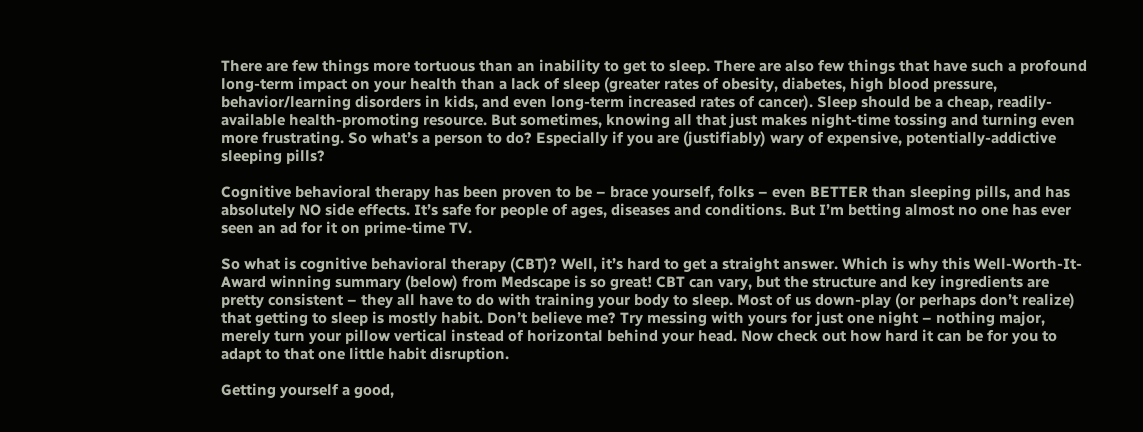There are few things more tortuous than an inability to get to sleep. There are also few things that have such a profound long-term impact on your health than a lack of sleep (greater rates of obesity, diabetes, high blood pressure, behavior/learning disorders in kids, and even long-term increased rates of cancer). Sleep should be a cheap, readily-available health-promoting resource. But sometimes, knowing all that just makes night-time tossing and turning even more frustrating. So what’s a person to do? Especially if you are (justifiably) wary of expensive, potentially-addictive sleeping pills?

Cognitive behavioral therapy has been proven to be – brace yourself, folks – even BETTER than sleeping pills, and has absolutely NO side effects. It’s safe for people of ages, diseases and conditions. But I’m betting almost no one has ever seen an ad for it on prime-time TV.

So what is cognitive behavioral therapy (CBT)? Well, it’s hard to get a straight answer. Which is why this Well-Worth-It- Award winning summary (below) from Medscape is so great! CBT can vary, but the structure and key ingredients are pretty consistent – they all have to do with training your body to sleep. Most of us down-play (or perhaps don’t realize) that getting to sleep is mostly habit. Don’t believe me? Try messing with yours for just one night – nothing major, merely turn your pillow vertical instead of horizontal behind your head. Now check out how hard it can be for you to adapt to that one little habit disruption.

Getting yourself a good,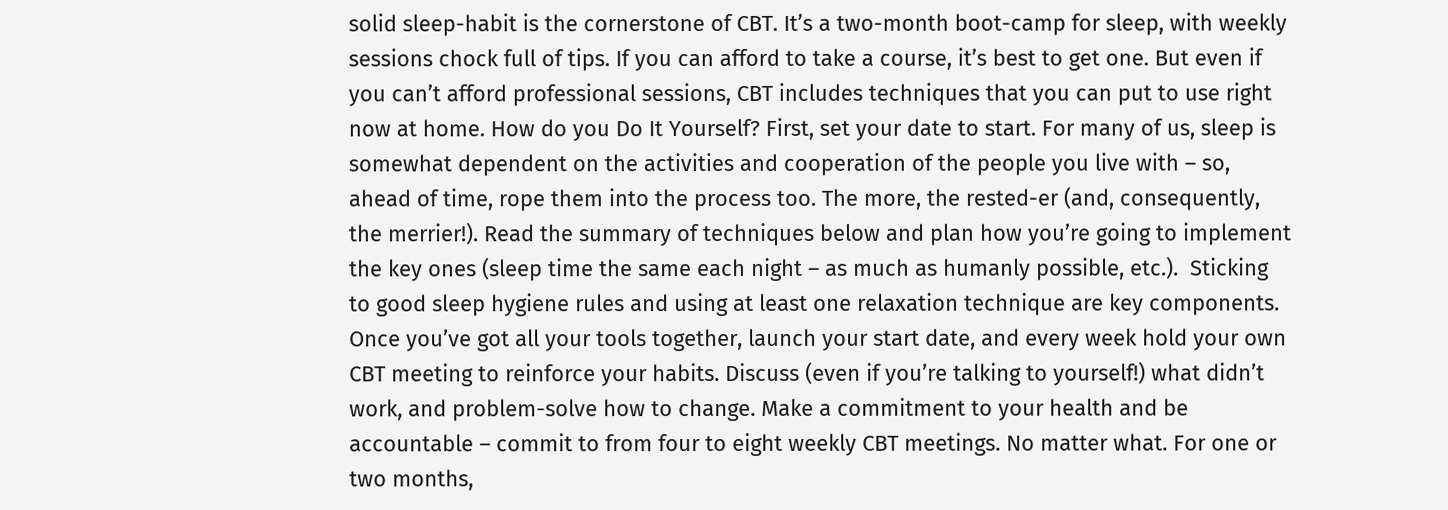solid sleep-habit is the cornerstone of CBT. It’s a two-month boot-camp for sleep, with weekly sessions chock full of tips. If you can afford to take a course, it’s best to get one. But even if you can’t afford professional sessions, CBT includes techniques that you can put to use right now at home. How do you Do It Yourself? First, set your date to start. For many of us, sleep is somewhat dependent on the activities and cooperation of the people you live with – so, ahead of time, rope them into the process too. The more, the rested-er (and, consequently, the merrier!). Read the summary of techniques below and plan how you’re going to implement the key ones (sleep time the same each night – as much as humanly possible, etc.).  Sticking to good sleep hygiene rules and using at least one relaxation technique are key components. Once you’ve got all your tools together, launch your start date, and every week hold your own CBT meeting to reinforce your habits. Discuss (even if you’re talking to yourself!) what didn’t work, and problem-solve how to change. Make a commitment to your health and be accountable – commit to from four to eight weekly CBT meetings. No matter what. For one or two months,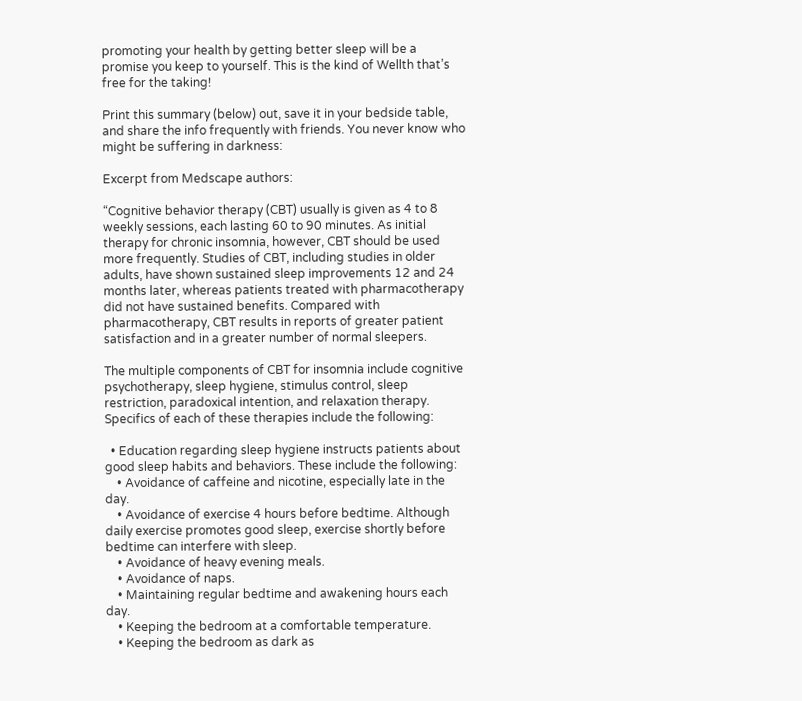promoting your health by getting better sleep will be a promise you keep to yourself. This is the kind of Wellth that’s free for the taking!

Print this summary (below) out, save it in your bedside table, and share the info frequently with friends. You never know who might be suffering in darkness:

Excerpt from Medscape authors:

“Cognitive behavior therapy (CBT) usually is given as 4 to 8 weekly sessions, each lasting 60 to 90 minutes. As initial therapy for chronic insomnia, however, CBT should be used more frequently. Studies of CBT, including studies in older adults, have shown sustained sleep improvements 12 and 24 months later, whereas patients treated with pharmacotherapy did not have sustained benefits. Compared with pharmacotherapy, CBT results in reports of greater patient satisfaction and in a greater number of normal sleepers.

The multiple components of CBT for insomnia include cognitive psychotherapy, sleep hygiene, stimulus control, sleep restriction, paradoxical intention, and relaxation therapy. Specifics of each of these therapies include the following:

  • Education regarding sleep hygiene instructs patients about good sleep habits and behaviors. These include the following:
    • Avoidance of caffeine and nicotine, especially late in the day.
    • Avoidance of exercise 4 hours before bedtime. Although daily exercise promotes good sleep, exercise shortly before bedtime can interfere with sleep.
    • Avoidance of heavy evening meals.
    • Avoidance of naps.
    • Maintaining regular bedtime and awakening hours each day.
    • Keeping the bedroom at a comfortable temperature.
    • Keeping the bedroom as dark as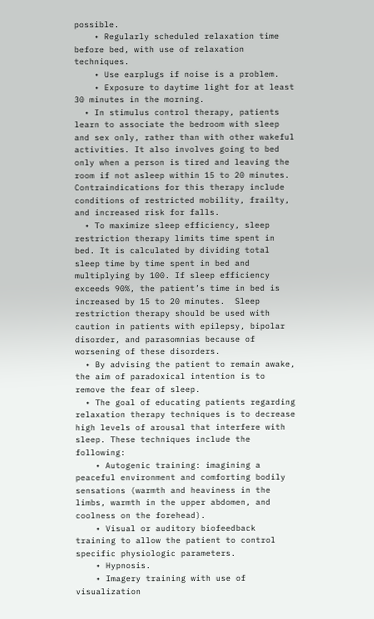possible.
    • Regularly scheduled relaxation time before bed, with use of relaxation techniques.
    • Use earplugs if noise is a problem.
    • Exposure to daytime light for at least 30 minutes in the morning.
  • In stimulus control therapy, patients learn to associate the bedroom with sleep and sex only, rather than with other wakeful activities. It also involves going to bed only when a person is tired and leaving the room if not asleep within 15 to 20 minutes. Contraindications for this therapy include conditions of restricted mobility, frailty, and increased risk for falls.
  • To maximize sleep efficiency, sleep restriction therapy limits time spent in bed. It is calculated by dividing total sleep time by time spent in bed and multiplying by 100. If sleep efficiency exceeds 90%, the patient’s time in bed is increased by 15 to 20 minutes.  Sleep restriction therapy should be used with caution in patients with epilepsy, bipolar disorder, and parasomnias because of worsening of these disorders.
  • By advising the patient to remain awake, the aim of paradoxical intention is to remove the fear of sleep.
  • The goal of educating patients regarding relaxation therapy techniques is to decrease high levels of arousal that interfere with sleep. These techniques include the following:
    • Autogenic training: imagining a peaceful environment and comforting bodily sensations (warmth and heaviness in the limbs, warmth in the upper abdomen, and coolness on the forehead).
    • Visual or auditory biofeedback training to allow the patient to control specific physiologic parameters.
    • Hypnosis.
    • Imagery training with use of visualization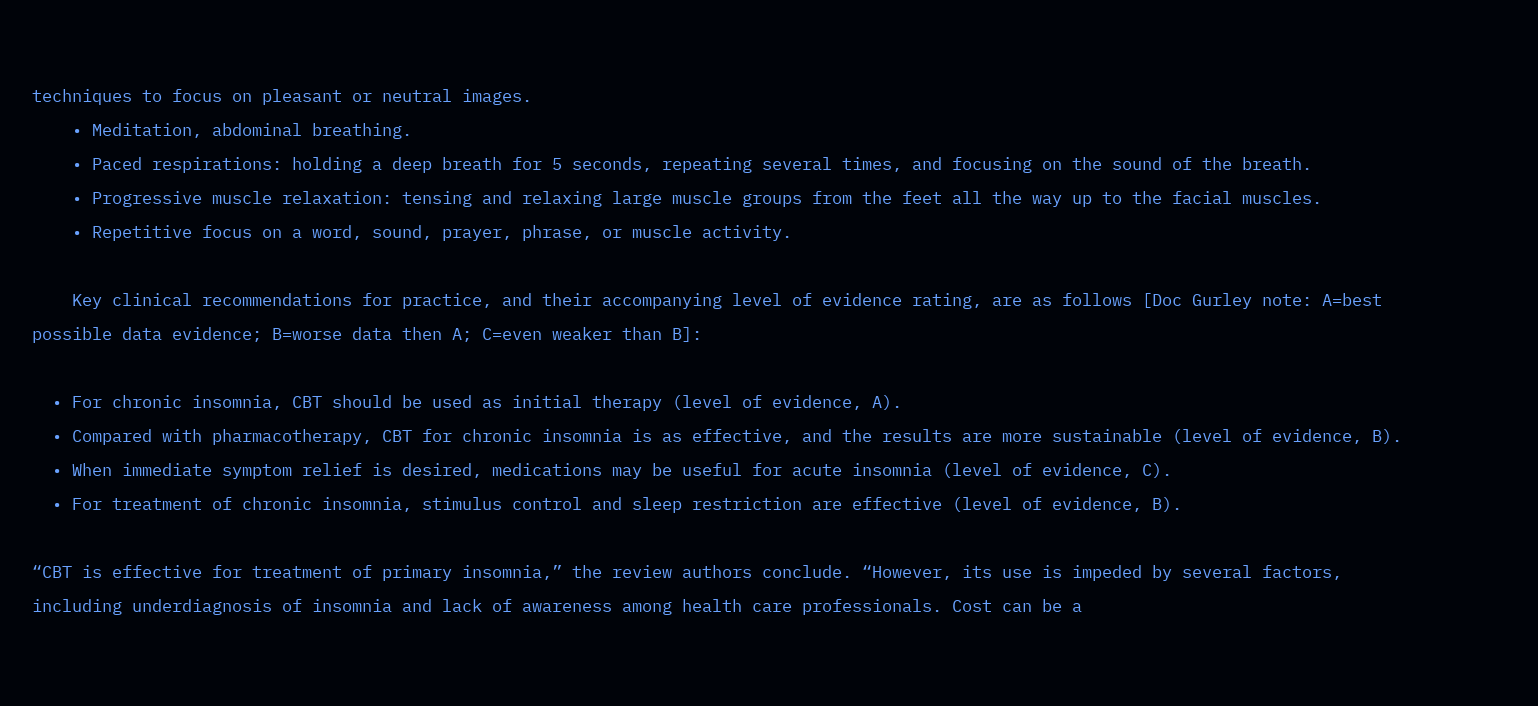techniques to focus on pleasant or neutral images.
    • Meditation, abdominal breathing.
    • Paced respirations: holding a deep breath for 5 seconds, repeating several times, and focusing on the sound of the breath.
    • Progressive muscle relaxation: tensing and relaxing large muscle groups from the feet all the way up to the facial muscles.
    • Repetitive focus on a word, sound, prayer, phrase, or muscle activity.

    Key clinical recommendations for practice, and their accompanying level of evidence rating, are as follows [Doc Gurley note: A=best possible data evidence; B=worse data then A; C=even weaker than B]:

  • For chronic insomnia, CBT should be used as initial therapy (level of evidence, A).
  • Compared with pharmacotherapy, CBT for chronic insomnia is as effective, and the results are more sustainable (level of evidence, B).
  • When immediate symptom relief is desired, medications may be useful for acute insomnia (level of evidence, C).
  • For treatment of chronic insomnia, stimulus control and sleep restriction are effective (level of evidence, B).

“CBT is effective for treatment of primary insomnia,” the review authors conclude. “However, its use is impeded by several factors, including underdiagnosis of insomnia and lack of awareness among health care professionals. Cost can be a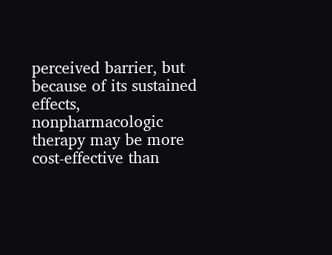perceived barrier, but because of its sustained effects, nonpharmacologic therapy may be more cost-effective than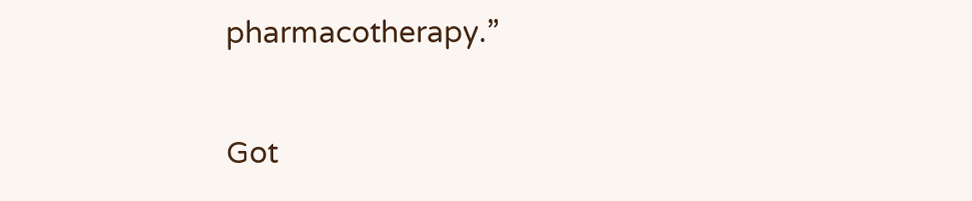pharmacotherapy.”

Got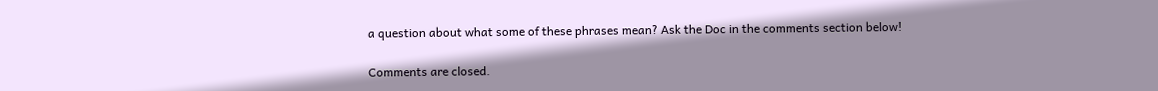a question about what some of these phrases mean? Ask the Doc in the comments section below!

Comments are closed.